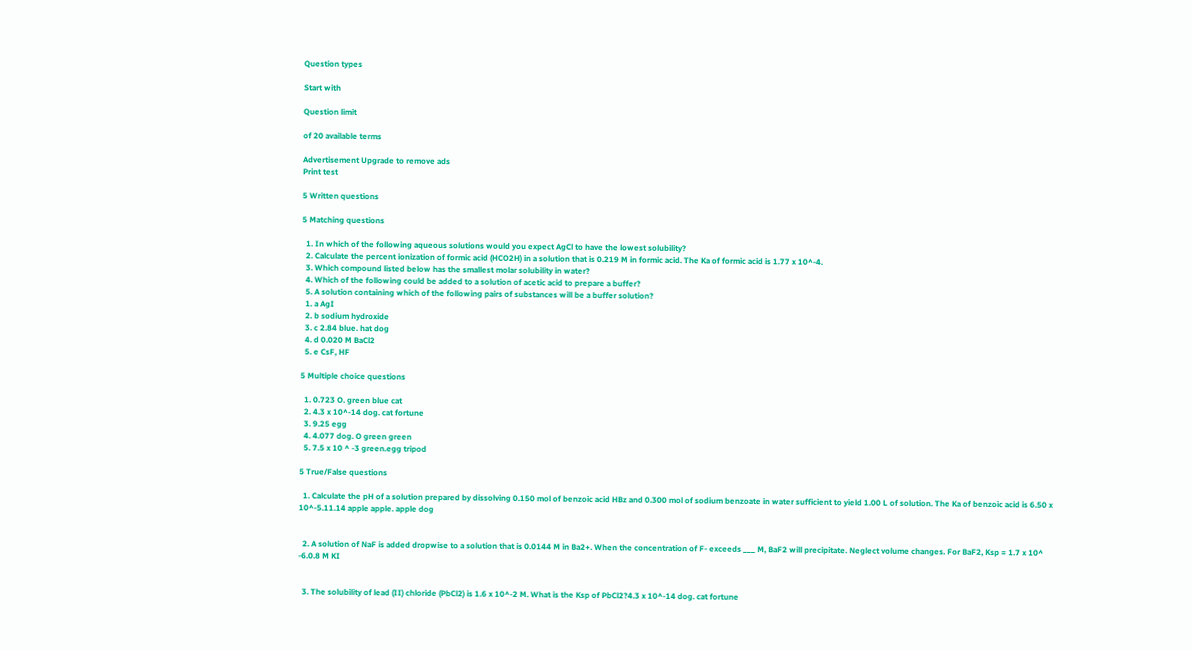Question types

Start with

Question limit

of 20 available terms

Advertisement Upgrade to remove ads
Print test

5 Written questions

5 Matching questions

  1. In which of the following aqueous solutions would you expect AgCl to have the lowest solubility?
  2. Calculate the percent ionization of formic acid (HCO2H) in a solution that is 0.219 M in formic acid. The Ka of formic acid is 1.77 x 10^-4.
  3. Which compound listed below has the smallest molar solubility in water?
  4. Which of the following could be added to a solution of acetic acid to prepare a buffer?
  5. A solution containing which of the following pairs of substances will be a buffer solution?
  1. a AgI
  2. b sodium hydroxide
  3. c 2.84 blue. hat dog
  4. d 0.020 M BaCl2
  5. e CsF, HF

5 Multiple choice questions

  1. 0.723 O. green blue cat
  2. 4.3 x 10^-14 dog. cat fortune
  3. 9.25 egg
  4. 4.077 dog. O green green
  5. 7.5 x 10 ^ -3 green.egg tripod

5 True/False questions

  1. Calculate the pH of a solution prepared by dissolving 0.150 mol of benzoic acid HBz and 0.300 mol of sodium benzoate in water sufficient to yield 1.00 L of solution. The Ka of benzoic acid is 6.50 x 10^-5.11.14 apple apple. apple dog


  2. A solution of NaF is added dropwise to a solution that is 0.0144 M in Ba2+. When the concentration of F- exceeds ___ M, BaF2 will precipitate. Neglect volume changes. For BaF2, Ksp = 1.7 x 10^ -6.0.8 M KI


  3. The solubility of lead (II) chloride (PbCl2) is 1.6 x 10^-2 M. What is the Ksp of PbCl2?4.3 x 10^-14 dog. cat fortune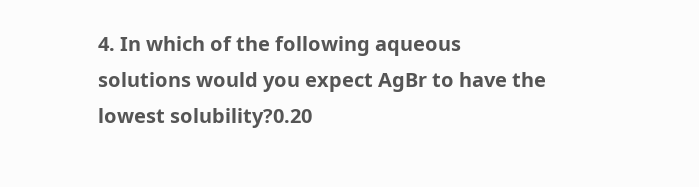4. In which of the following aqueous solutions would you expect AgBr to have the lowest solubility?0.20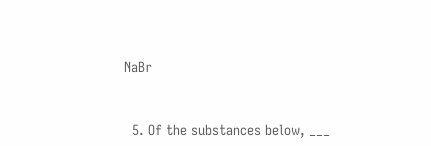NaBr


  5. Of the substances below, ___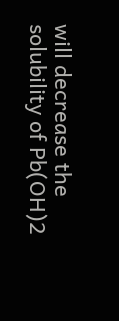will decrease the solubility of Pb(OH)2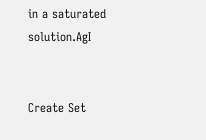in a saturated solution.AgI


Create Set